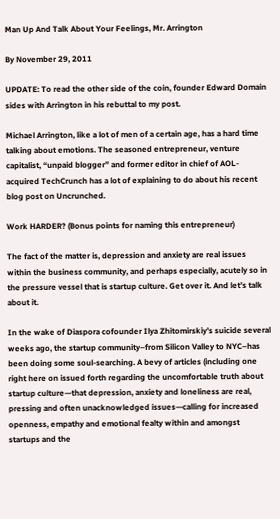Man Up And Talk About Your Feelings, Mr. Arrington

By November 29, 2011

UPDATE: To read the other side of the coin, founder Edward Domain sides with Arrington in his rebuttal to my post.

Michael Arrington, like a lot of men of a certain age, has a hard time talking about emotions. The seasoned entrepreneur, venture capitalist, “unpaid blogger” and former editor in chief of AOL-acquired TechCrunch has a lot of explaining to do about his recent blog post on Uncrunched.

Work HARDER? (Bonus points for naming this entrepreneur)

The fact of the matter is, depression and anxiety are real issues within the business community, and perhaps especially, acutely so in the pressure vessel that is startup culture. Get over it. And let’s talk about it.

In the wake of Diaspora cofounder Ilya Zhitomirskiy’s suicide several weeks ago, the startup community–from Silicon Valley to NYC–has been doing some soul-searching. A bevy of articles (including one right here on issued forth regarding the uncomfortable truth about startup culture—that depression, anxiety and loneliness are real, pressing and often unacknowledged issues—calling for increased openness, empathy and emotional fealty within and amongst startups and the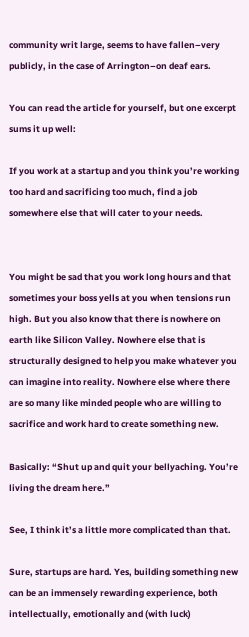community writ large, seems to have fallen–very publicly, in the case of Arrington–on deaf ears.

You can read the article for yourself, but one excerpt sums it up well:

If you work at a startup and you think you’re working too hard and sacrificing too much, find a job somewhere else that will cater to your needs.


You might be sad that you work long hours and that sometimes your boss yells at you when tensions run high. But you also know that there is nowhere on earth like Silicon Valley. Nowhere else that is structurally designed to help you make whatever you can imagine into reality. Nowhere else where there are so many like minded people who are willing to sacrifice and work hard to create something new.

Basically: “Shut up and quit your bellyaching. You’re living the dream here.”

See, I think it’s a little more complicated than that.

Sure, startups are hard. Yes, building something new can be an immensely rewarding experience, both intellectually, emotionally and (with luck)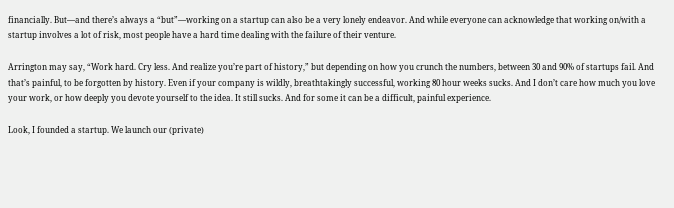financially. But—and there’s always a “but”—working on a startup can also be a very lonely endeavor. And while everyone can acknowledge that working on/with a startup involves a lot of risk, most people have a hard time dealing with the failure of their venture.

Arrington may say, “Work hard. Cry less. And realize you’re part of history,” but depending on how you crunch the numbers, between 30 and 90% of startups fail. And that’s painful, to be forgotten by history. Even if your company is wildly, breathtakingly successful, working 80 hour weeks sucks. And I don’t care how much you love your work, or how deeply you devote yourself to the idea. It still sucks. And for some it can be a difficult, painful experience.

Look, I founded a startup. We launch our (private)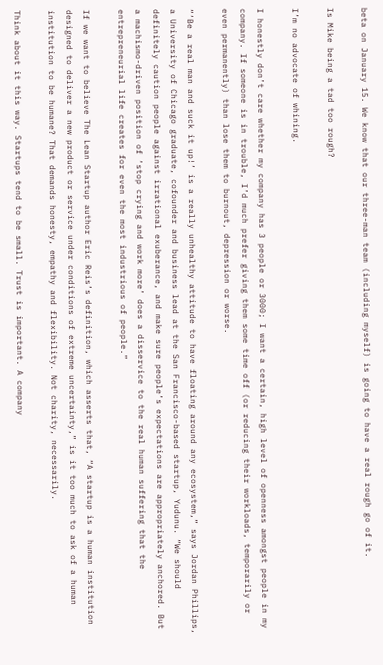beta on January 15. We know that our three-man team (including myself) is going to have a real rough go of it.

Is Mike being a tad too rough?

I’m no advocate of whining.

I honestly don’t care whether my company has 3 people or 3000; I want a certain, high level of openness amongst people in my company. If someone is in trouble, I’d much prefer giving them some time off (or reducing their workloads, temporarily or even permanently) than lose them to burnout, depression or worse.

“‘Be a real man and suck it up!’ is a really unhealthy attitude to have floating around any ecosystem,” says Jordan Phillips, a University of Chicago graduate, cofounder and business lead at the San Francisco-based startup, Yudunu. “We should definitely caution people against irrational exuberance, and make sure people’s expectations are appropriately anchored. But a machismo-driven position of ‘stop crying and work more’ does a disservice to the real human suffering that the entrepreneurial life creates for even the most industrious of people.”

If we want to believe The Lean Startup author Eric Reis’s definition, which asserts that, “A startup is a human institution designed to deliver a new product or service under conditions of extreme uncertainty,” is it too much to ask of a human institution to be humane? That demands honesty, empathy and flexibility. Not charity, necessarily.

Think about it this way. Startups tend to be small. Trust is important. A company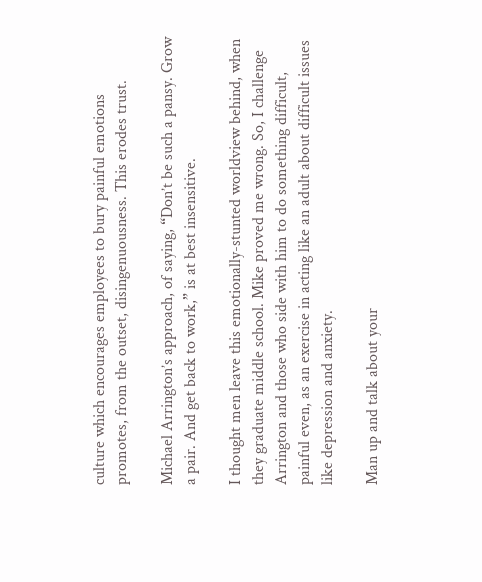culture which encourages employees to bury painful emotions promotes, from the outset, disingenuousness. This erodes trust.

Michael Arrington’s approach, of saying, “Don’t be such a pansy. Grow a pair. And get back to work,” is at best insensitive.

I thought men leave this emotionally-stunted worldview behind, when they graduate middle school. Mike proved me wrong. So, I challenge Arrington and those who side with him to do something difficult, painful even, as an exercise in acting like an adult about difficult issues like depression and anxiety.

Man up and talk about your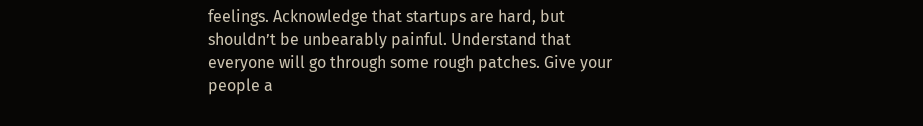feelings. Acknowledge that startups are hard, but shouldn’t be unbearably painful. Understand that everyone will go through some rough patches. Give your people a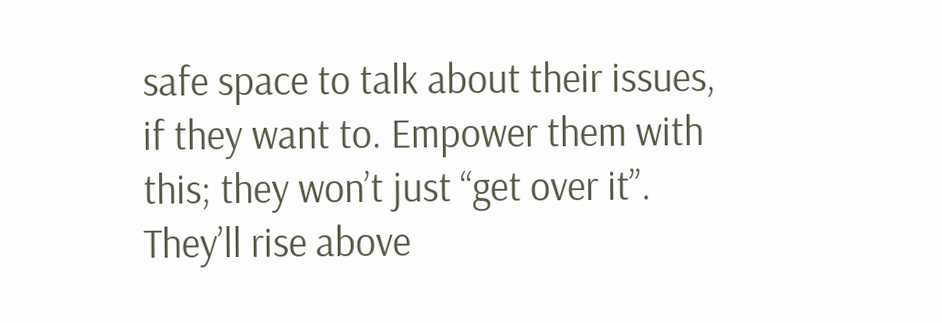safe space to talk about their issues, if they want to. Empower them with this; they won’t just “get over it”. They’ll rise above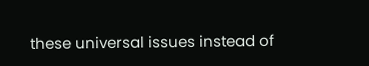these universal issues instead of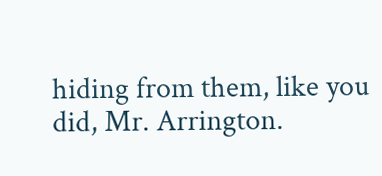hiding from them, like you did, Mr. Arrington.